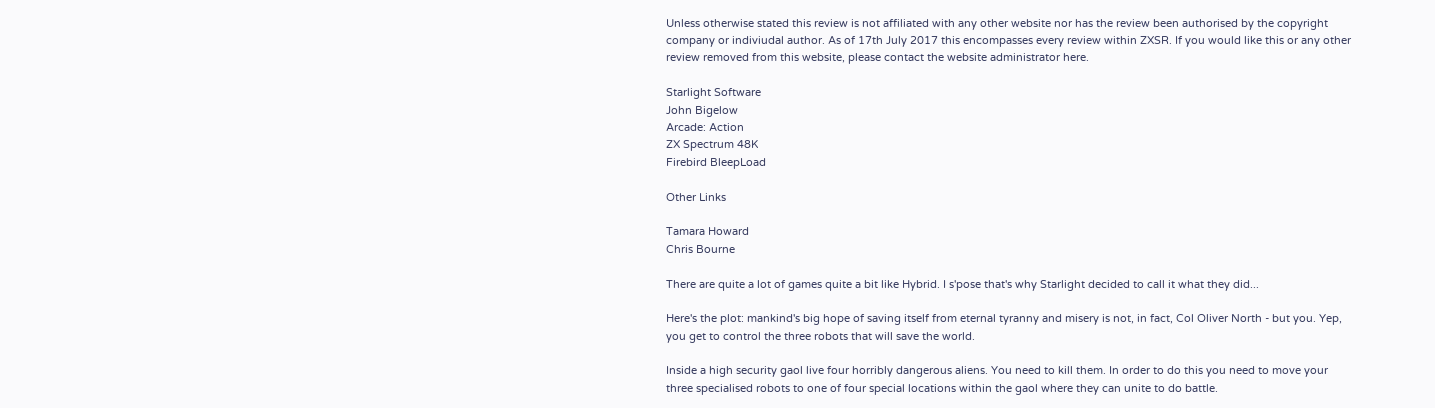Unless otherwise stated this review is not affiliated with any other website nor has the review been authorised by the copyright company or indiviudal author. As of 17th July 2017 this encompasses every review within ZXSR. If you would like this or any other review removed from this website, please contact the website administrator here.

Starlight Software
John Bigelow
Arcade: Action
ZX Spectrum 48K
Firebird BleepLoad

Other Links

Tamara Howard
Chris Bourne

There are quite a lot of games quite a bit like Hybrid. I s'pose that's why Starlight decided to call it what they did...

Here's the plot: mankind's big hope of saving itself from eternal tyranny and misery is not, in fact, Col Oliver North - but you. Yep, you get to control the three robots that will save the world.

Inside a high security gaol live four horribly dangerous aliens. You need to kill them. In order to do this you need to move your three specialised robots to one of four special locations within the gaol where they can unite to do battle.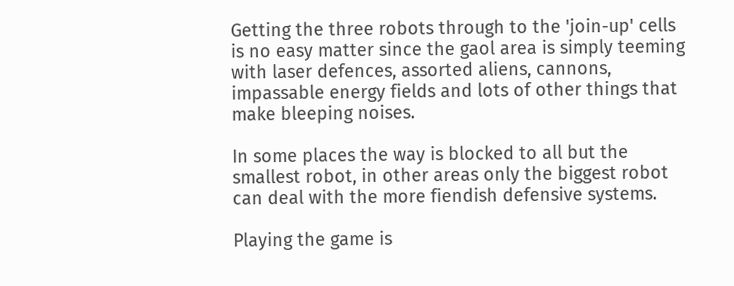Getting the three robots through to the 'join-up' cells is no easy matter since the gaol area is simply teeming with laser defences, assorted aliens, cannons, impassable energy fields and lots of other things that make bleeping noises.

In some places the way is blocked to all but the smallest robot, in other areas only the biggest robot can deal with the more fiendish defensive systems.

Playing the game is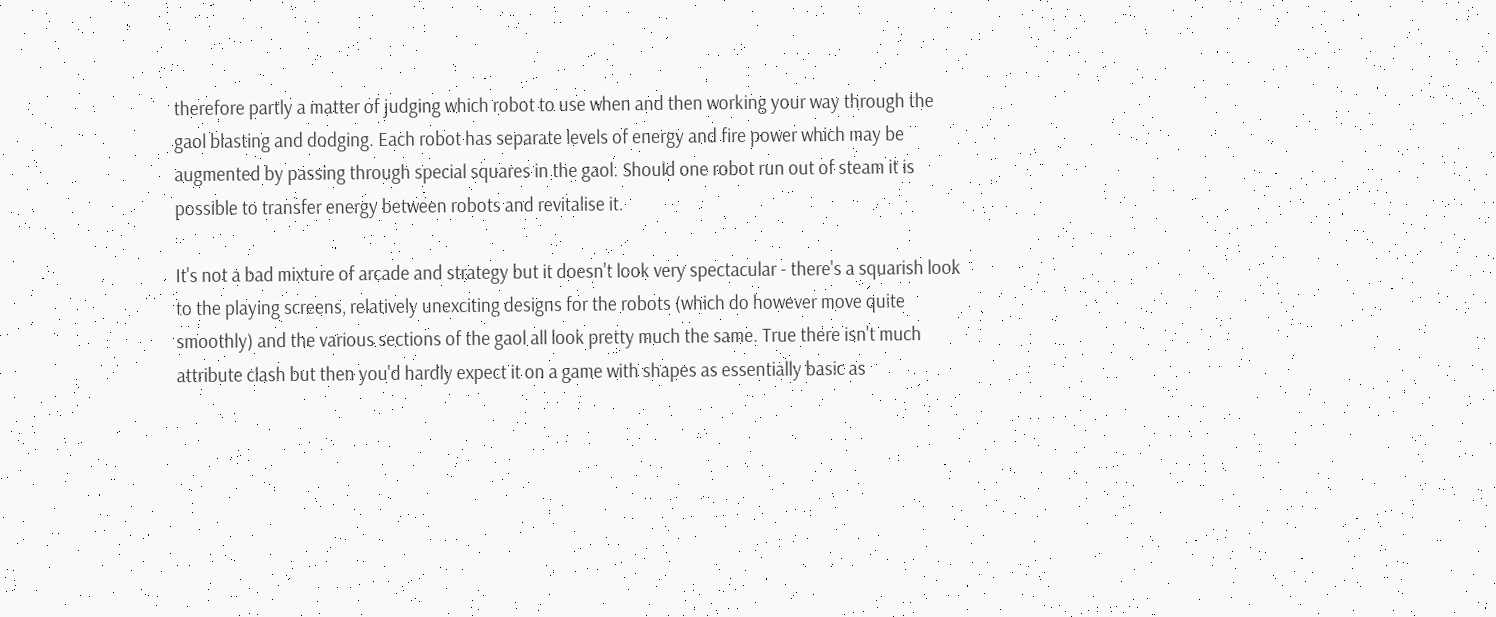therefore partly a matter of judging which robot to use when and then working your way through the gaol blasting and dodging. Each robot has separate levels of energy and fire power which may be augmented by passing through special squares in the gaol. Should one robot run out of steam it is possible to transfer energy between robots and revitalise it.

It's not a bad mixture of arcade and strategy but it doesn't look very spectacular - there's a squarish look to the playing screens, relatively unexciting designs for the robots (which do however move quite smoothly) and the various sections of the gaol all look pretty much the same. True there isn't much attribute clash but then you'd hardly expect it on a game with shapes as essentially basic as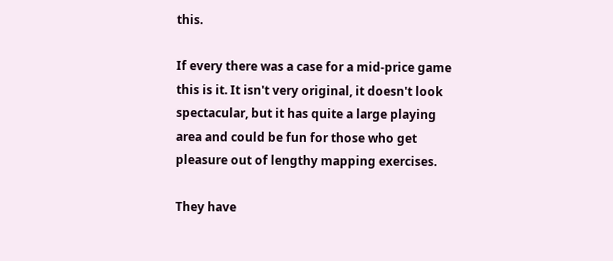this.

If every there was a case for a mid-price game this is it. It isn't very original, it doesn't look spectacular, but it has quite a large playing area and could be fun for those who get pleasure out of lengthy mapping exercises.

They have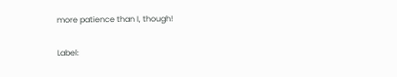more patience than I, though!

Label: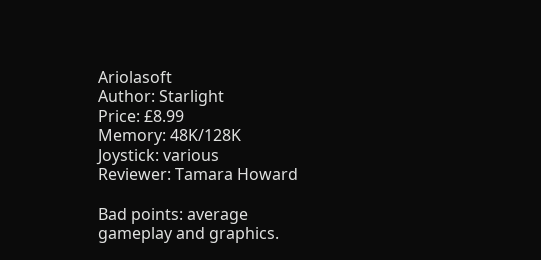Ariolasoft
Author: Starlight
Price: £8.99
Memory: 48K/128K
Joystick: various
Reviewer: Tamara Howard

Bad points: average gameplay and graphics.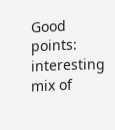Good points: interesting mix of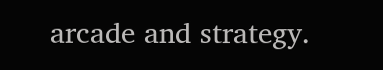arcade and strategy.